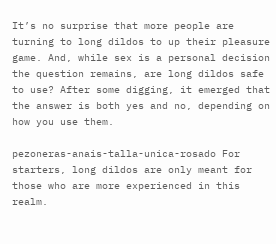It’s no surprise that more people are turning to long dildos to up their pleasure game. And, while sex is a personal decision the question remains, are long dildos safe to use? After some digging, it emerged that the answer is both yes and no, depending on how you use them.

pezoneras-anais-talla-unica-rosado For starters, long dildos are only meant for those who are more experienced in this realm.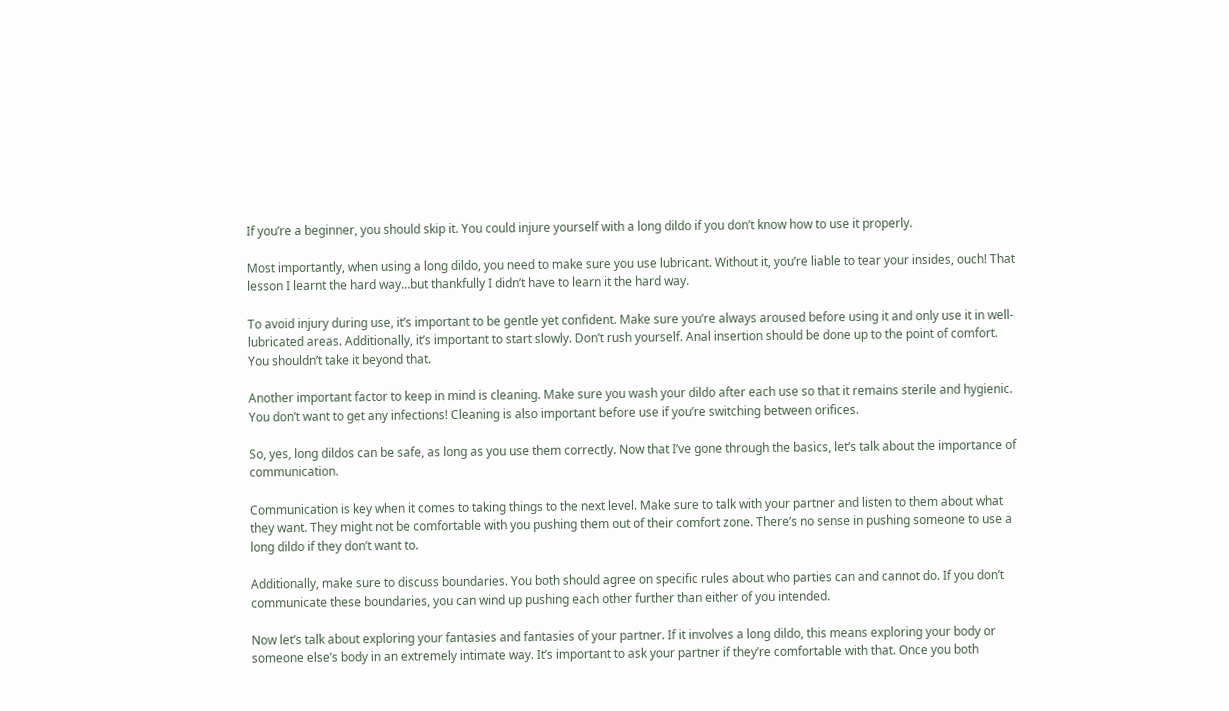If you’re a beginner, you should skip it. You could injure yourself with a long dildo if you don’t know how to use it properly.

Most importantly, when using a long dildo, you need to make sure you use lubricant. Without it, you’re liable to tear your insides, ouch! That lesson I learnt the hard way…but thankfully I didn’t have to learn it the hard way.

To avoid injury during use, it’s important to be gentle yet confident. Make sure you’re always aroused before using it and only use it in well-lubricated areas. Additionally, it’s important to start slowly. Don’t rush yourself. Anal insertion should be done up to the point of comfort. You shouldn’t take it beyond that.

Another important factor to keep in mind is cleaning. Make sure you wash your dildo after each use so that it remains sterile and hygienic. You don’t want to get any infections! Cleaning is also important before use if you’re switching between orifices.

So, yes, long dildos can be safe, as long as you use them correctly. Now that I’ve gone through the basics, let’s talk about the importance of communication.

Communication is key when it comes to taking things to the next level. Make sure to talk with your partner and listen to them about what they want. They might not be comfortable with you pushing them out of their comfort zone. There’s no sense in pushing someone to use a long dildo if they don’t want to.

Additionally, make sure to discuss boundaries. You both should agree on specific rules about who parties can and cannot do. If you don’t communicate these boundaries, you can wind up pushing each other further than either of you intended.

Now let’s talk about exploring your fantasies and fantasies of your partner. If it involves a long dildo, this means exploring your body or someone else’s body in an extremely intimate way. It’s important to ask your partner if they’re comfortable with that. Once you both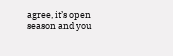agree, it’s open season and you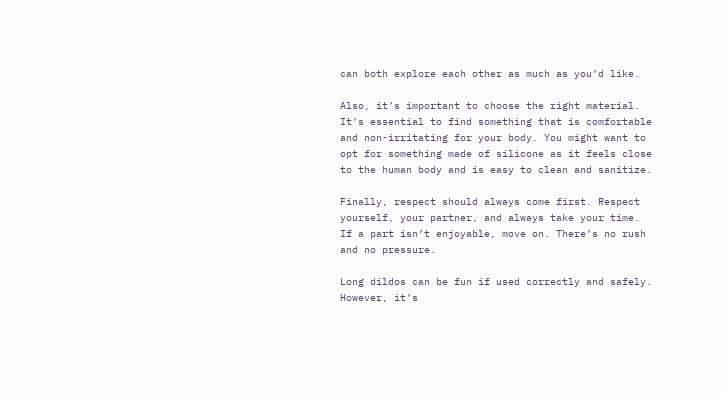can both explore each other as much as you’d like.

Also, it’s important to choose the right material. It’s essential to find something that is comfortable and non-irritating for your body. You might want to opt for something made of silicone as it feels close to the human body and is easy to clean and sanitize.

Finally, respect should always come first. Respect yourself, your partner, and always take your time. If a part isn’t enjoyable, move on. There’s no rush and no pressure.

Long dildos can be fun if used correctly and safely. However, it’s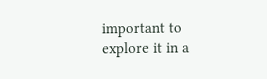important to explore it in a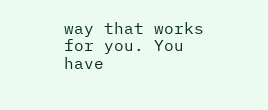way that works for you. You have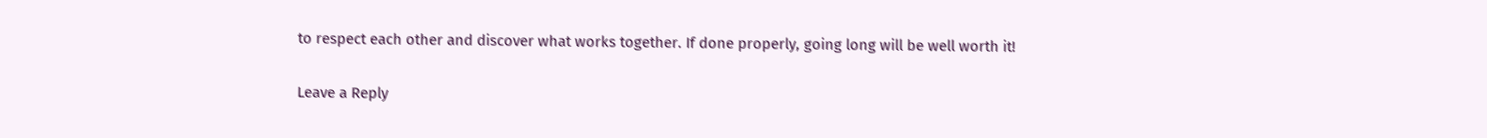to respect each other and discover what works together. If done properly, going long will be well worth it!

Leave a Reply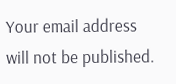Your email address will not be published.